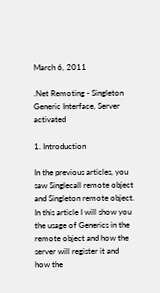March 6, 2011

.Net Remoting - Singleton Generic Interface, Server activated

1. Introduction

In the previous articles, you saw Singlecall remote object and Singleton remote object. In this article I will show you the usage of Generics in the remote object and how the server will register it and how the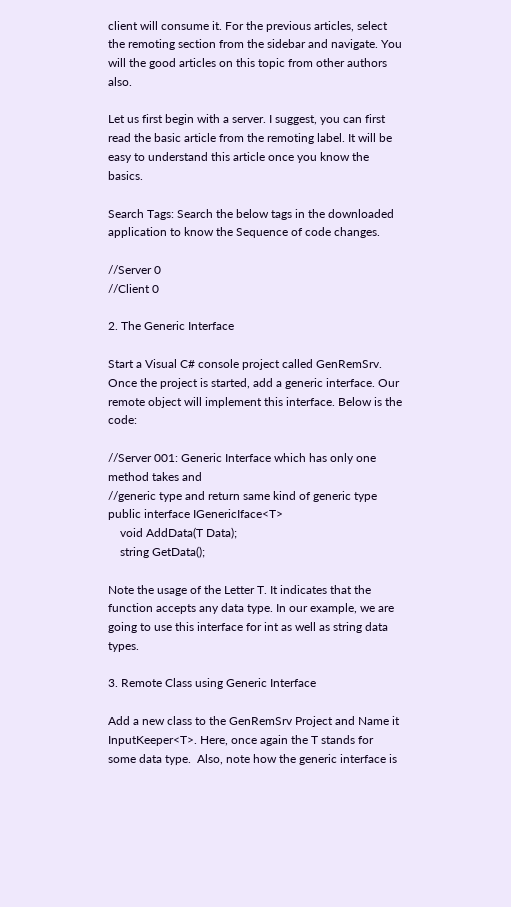client will consume it. For the previous articles, select the remoting section from the sidebar and navigate. You will the good articles on this topic from other authors also.

Let us first begin with a server. I suggest, you can first read the basic article from the remoting label. It will be easy to understand this article once you know the basics.

Search Tags: Search the below tags in the downloaded application to know the Sequence of code changes.

//Server 0
//Client 0

2. The Generic Interface

Start a Visual C# console project called GenRemSrv. Once the project is started, add a generic interface. Our remote object will implement this interface. Below is the code:

//Server 001: Generic Interface which has only one method takes and
//generic type and return same kind of generic type
public interface IGenericIface<T>
    void AddData(T Data);
    string GetData();

Note the usage of the Letter T. It indicates that the function accepts any data type. In our example, we are going to use this interface for int as well as string data types.

3. Remote Class using Generic Interface

Add a new class to the GenRemSrv Project and Name it InputKeeper<T>. Here, once again the T stands for some data type.  Also, note how the generic interface is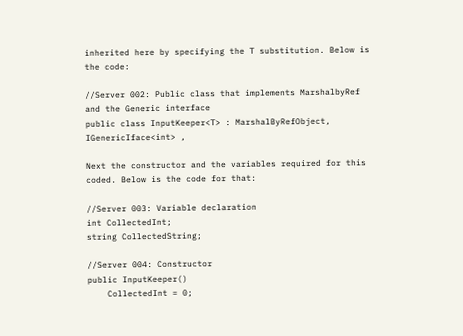inherited here by specifying the T substitution. Below is the code:

//Server 002: Public class that implements MarshalbyRef and the Generic interface
public class InputKeeper<T> : MarshalByRefObject, IGenericIface<int> ,

Next the constructor and the variables required for this coded. Below is the code for that:

//Server 003: Variable declaration
int CollectedInt;
string CollectedString;

//Server 004: Constructor
public InputKeeper()
    CollectedInt = 0;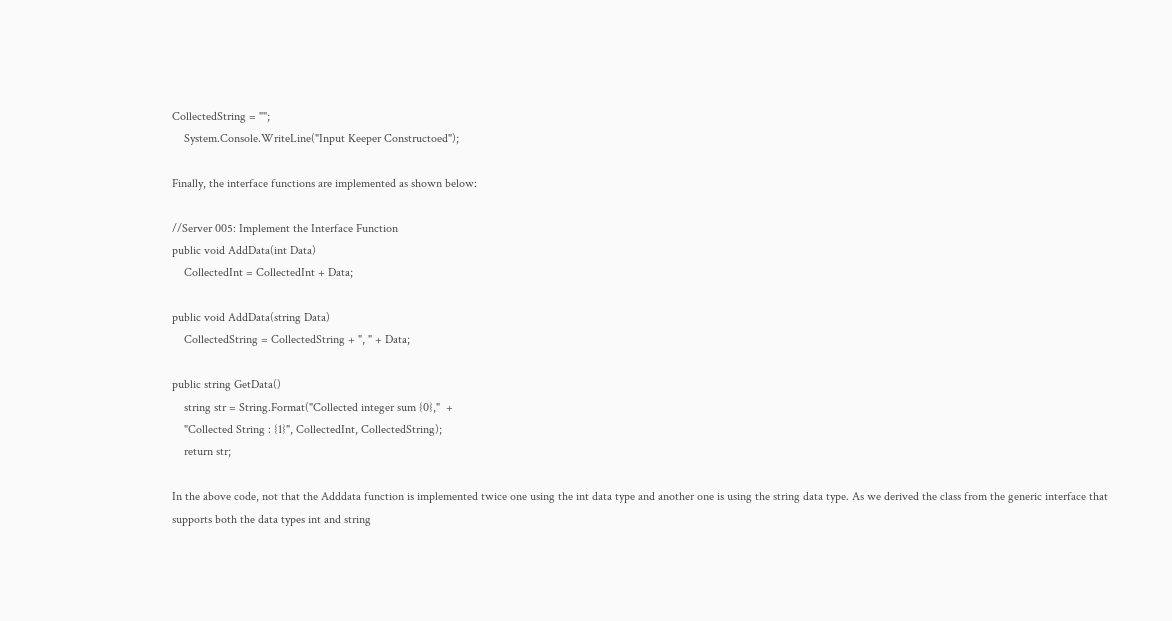CollectedString = "";
    System.Console.WriteLine("Input Keeper Constructoed");

Finally, the interface functions are implemented as shown below:

//Server 005: Implement the Interface Function
public void AddData(int Data)
    CollectedInt = CollectedInt + Data;

public void AddData(string Data)
    CollectedString = CollectedString + ", " + Data;

public string GetData()
    string str = String.Format("Collected integer sum {0},"  +
    "Collected String : {1}", CollectedInt, CollectedString);
    return str;

In the above code, not that the Adddata function is implemented twice one using the int data type and another one is using the string data type. As we derived the class from the generic interface that supports both the data types int and string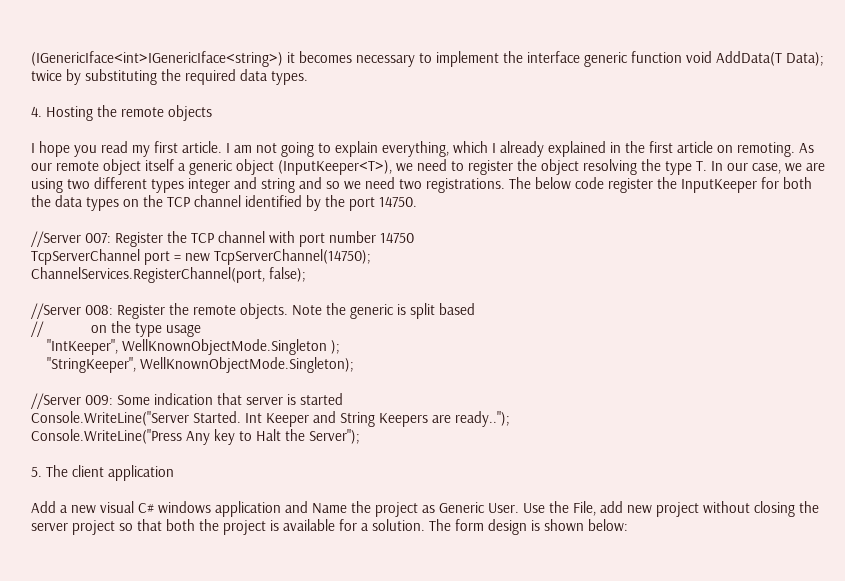(IGenericIface<int>IGenericIface<string>) it becomes necessary to implement the interface generic function void AddData(T Data); twice by substituting the required data types.

4. Hosting the remote objects

I hope you read my first article. I am not going to explain everything, which I already explained in the first article on remoting. As our remote object itself a generic object (InputKeeper<T>), we need to register the object resolving the type T. In our case, we are using two different types integer and string and so we need two registrations. The below code register the InputKeeper for both the data types on the TCP channel identified by the port 14750.

//Server 007: Register the TCP channel with port number 14750
TcpServerChannel port = new TcpServerChannel(14750);
ChannelServices.RegisterChannel(port, false);

//Server 008: Register the remote objects. Note the generic is split based
//            on the type usage
    "IntKeeper", WellKnownObjectMode.Singleton );
    "StringKeeper", WellKnownObjectMode.Singleton);

//Server 009: Some indication that server is started
Console.WriteLine("Server Started. Int Keeper and String Keepers are ready..");
Console.WriteLine("Press Any key to Halt the Server");

5. The client application

Add a new visual C# windows application and Name the project as Generic User. Use the File, add new project without closing the server project so that both the project is available for a solution. The form design is shown below: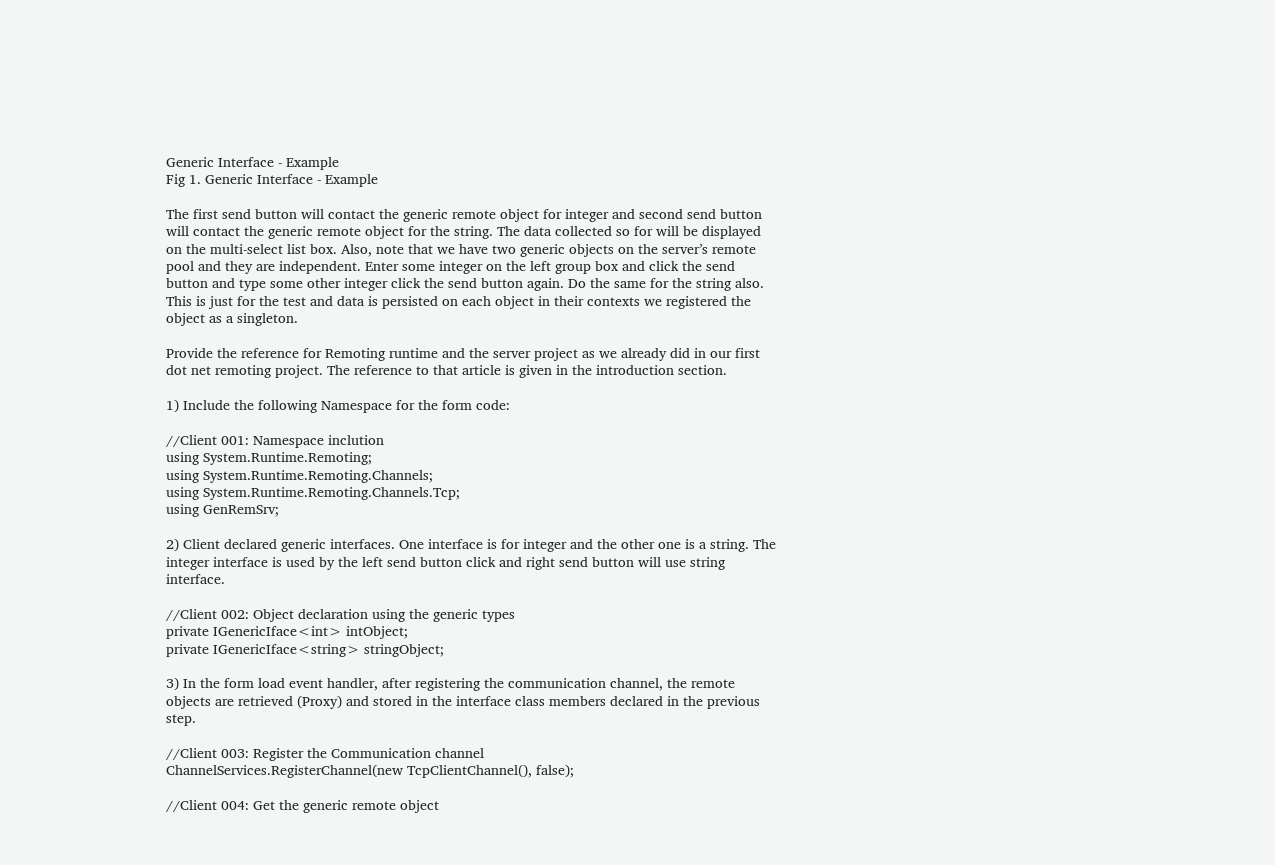Generic Interface - Example
Fig 1. Generic Interface - Example

The first send button will contact the generic remote object for integer and second send button will contact the generic remote object for the string. The data collected so for will be displayed on the multi-select list box. Also, note that we have two generic objects on the server’s remote pool and they are independent. Enter some integer on the left group box and click the send button and type some other integer click the send button again. Do the same for the string also. This is just for the test and data is persisted on each object in their contexts we registered the object as a singleton.

Provide the reference for Remoting runtime and the server project as we already did in our first dot net remoting project. The reference to that article is given in the introduction section.

1) Include the following Namespace for the form code:

//Client 001: Namespace inclution
using System.Runtime.Remoting;
using System.Runtime.Remoting.Channels;
using System.Runtime.Remoting.Channels.Tcp;
using GenRemSrv;

2) Client declared generic interfaces. One interface is for integer and the other one is a string. The integer interface is used by the left send button click and right send button will use string interface.

//Client 002: Object declaration using the generic types
private IGenericIface<int> intObject;
private IGenericIface<string> stringObject;

3) In the form load event handler, after registering the communication channel, the remote objects are retrieved (Proxy) and stored in the interface class members declared in the previous step.

//Client 003: Register the Communication channel
ChannelServices.RegisterChannel(new TcpClientChannel(), false);

//Client 004: Get the generic remote object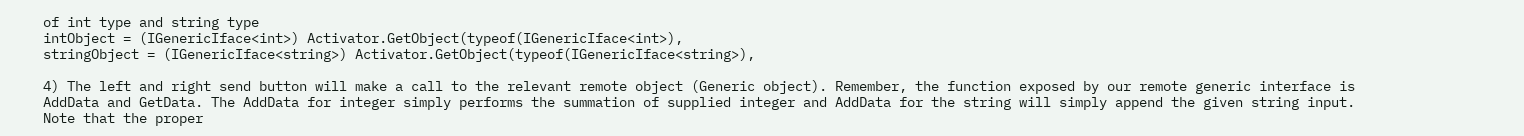of int type and string type
intObject = (IGenericIface<int>) Activator.GetObject(typeof(IGenericIface<int>),
stringObject = (IGenericIface<string>) Activator.GetObject(typeof(IGenericIface<string>),

4) The left and right send button will make a call to the relevant remote object (Generic object). Remember, the function exposed by our remote generic interface is AddData and GetData. The AddData for integer simply performs the summation of supplied integer and AddData for the string will simply append the given string input. Note that the proper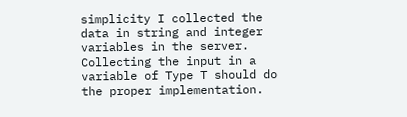simplicity I collected the data in string and integer variables in the server. Collecting the input in a variable of Type T should do the proper implementation.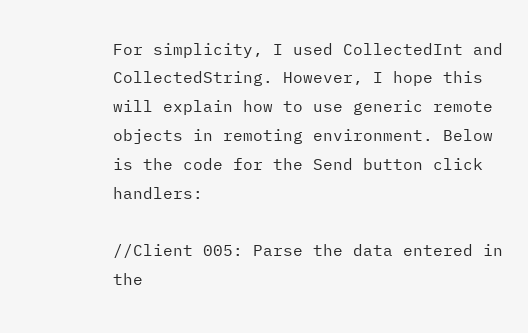For simplicity, I used CollectedInt and CollectedString. However, I hope this will explain how to use generic remote objects in remoting environment. Below is the code for the Send button click handlers:

//Client 005: Parse the data entered in the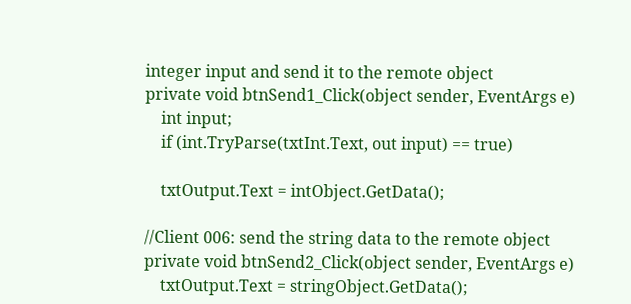integer input and send it to the remote object
private void btnSend1_Click(object sender, EventArgs e)
    int input;
    if (int.TryParse(txtInt.Text, out input) == true)

    txtOutput.Text = intObject.GetData();

//Client 006: send the string data to the remote object
private void btnSend2_Click(object sender, EventArgs e)
    txtOutput.Text = stringObject.GetData();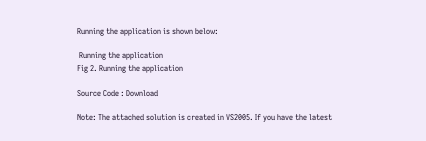Running the application is shown below:

 Running the application
Fig 2. Running the application

Source Code : Download

Note: The attached solution is created in VS2005. If you have the latest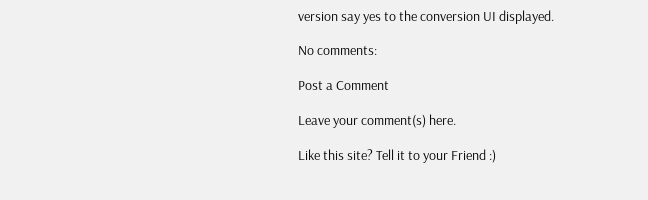version say yes to the conversion UI displayed.

No comments:

Post a Comment

Leave your comment(s) here.

Like this site? Tell it to your Friend :)